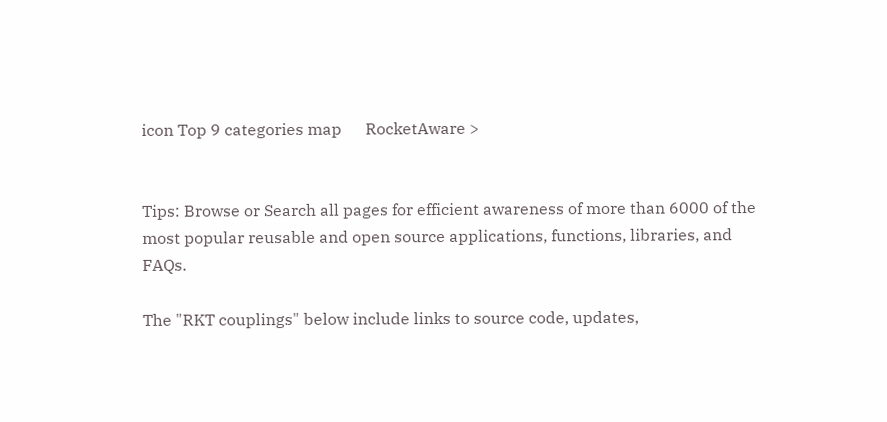icon Top 9 categories map      RocketAware >


Tips: Browse or Search all pages for efficient awareness of more than 6000 of the most popular reusable and open source applications, functions, libraries, and FAQs.

The "RKT couplings" below include links to source code, updates,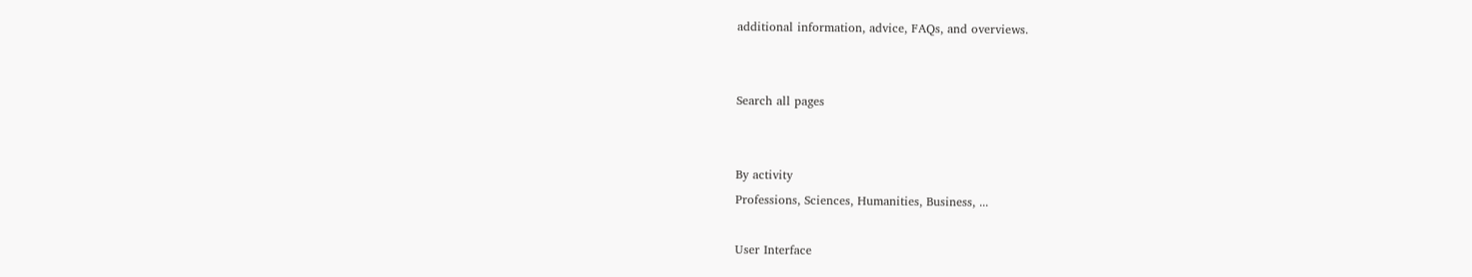additional information, advice, FAQs, and overviews.


Search all pages


By activity
Professions, Sciences, Humanities, Business, ...

User Interface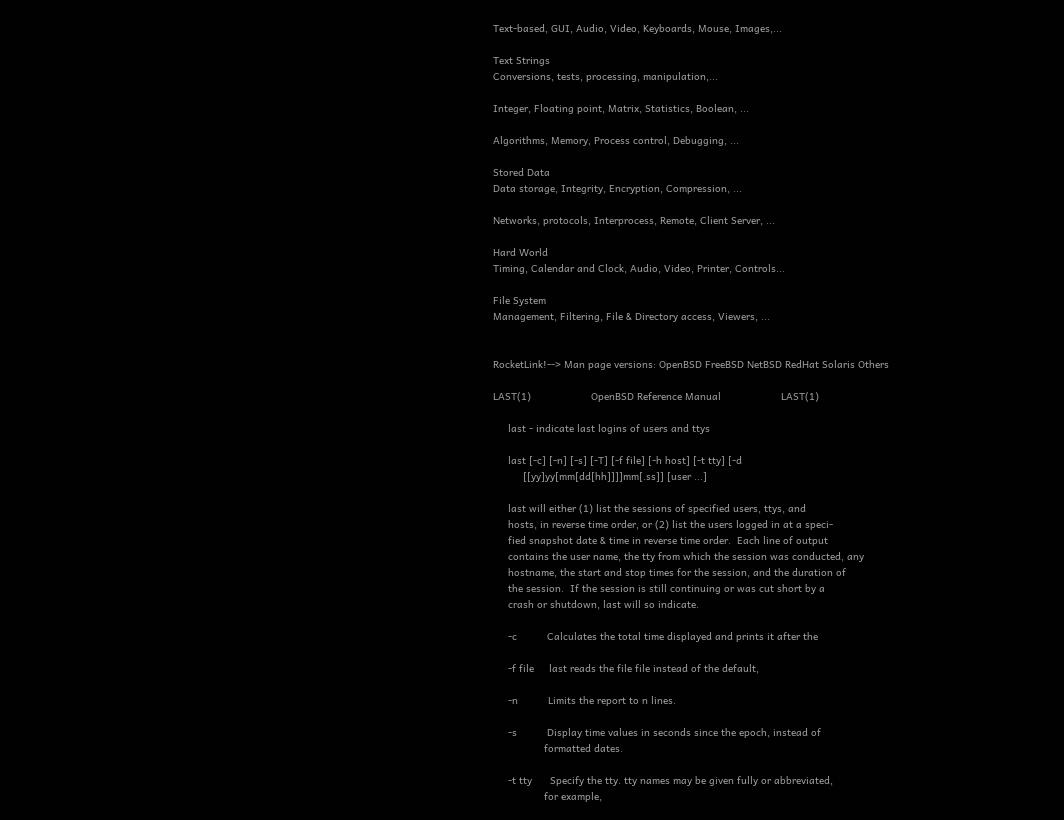Text-based, GUI, Audio, Video, Keyboards, Mouse, Images,...

Text Strings
Conversions, tests, processing, manipulation,...

Integer, Floating point, Matrix, Statistics, Boolean, ...

Algorithms, Memory, Process control, Debugging, ...

Stored Data
Data storage, Integrity, Encryption, Compression, ...

Networks, protocols, Interprocess, Remote, Client Server, ...

Hard World
Timing, Calendar and Clock, Audio, Video, Printer, Controls...

File System
Management, Filtering, File & Directory access, Viewers, ...


RocketLink!--> Man page versions: OpenBSD FreeBSD NetBSD RedHat Solaris Others

LAST(1)                    OpenBSD Reference Manual                    LAST(1)

     last - indicate last logins of users and ttys

     last [-c] [-n] [-s] [-T] [-f file] [-h host] [-t tty] [-d
          [[yy]yy[mm[dd[hh]]]]mm[.ss]] [user ...]

     last will either (1) list the sessions of specified users, ttys, and
     hosts, in reverse time order, or (2) list the users logged in at a speci-
     fied snapshot date & time in reverse time order.  Each line of output
     contains the user name, the tty from which the session was conducted, any
     hostname, the start and stop times for the session, and the duration of
     the session.  If the session is still continuing or was cut short by a
     crash or shutdown, last will so indicate.

     -c          Calculates the total time displayed and prints it after the

     -f file     last reads the file file instead of the default,

     -n          Limits the report to n lines.

     -s          Display time values in seconds since the epoch, instead of
                 formatted dates.

     -t tty      Specify the tty. tty names may be given fully or abbreviated,
                 for example,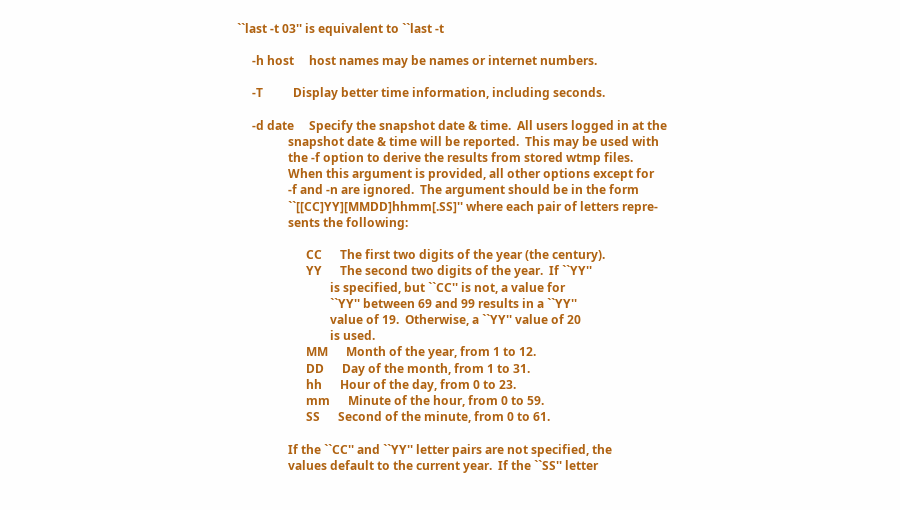``last -t 03'' is equivalent to ``last -t

     -h host     host names may be names or internet numbers.

     -T          Display better time information, including seconds.

     -d date     Specify the snapshot date & time.  All users logged in at the
                 snapshot date & time will be reported.  This may be used with
                 the -f option to derive the results from stored wtmp files.
                 When this argument is provided, all other options except for
                 -f and -n are ignored.  The argument should be in the form
                 ``[[CC]YY][MMDD]hhmm[.SS]'' where each pair of letters repre-
                 sents the following:

                       CC      The first two digits of the year (the century).
                       YY      The second two digits of the year.  If ``YY''
                               is specified, but ``CC'' is not, a value for
                               ``YY'' between 69 and 99 results in a ``YY''
                               value of 19.  Otherwise, a ``YY'' value of 20
                               is used.
                       MM      Month of the year, from 1 to 12.
                       DD      Day of the month, from 1 to 31.
                       hh      Hour of the day, from 0 to 23.
                       mm      Minute of the hour, from 0 to 59.
                       SS      Second of the minute, from 0 to 61.

                 If the ``CC'' and ``YY'' letter pairs are not specified, the
                 values default to the current year.  If the ``SS'' letter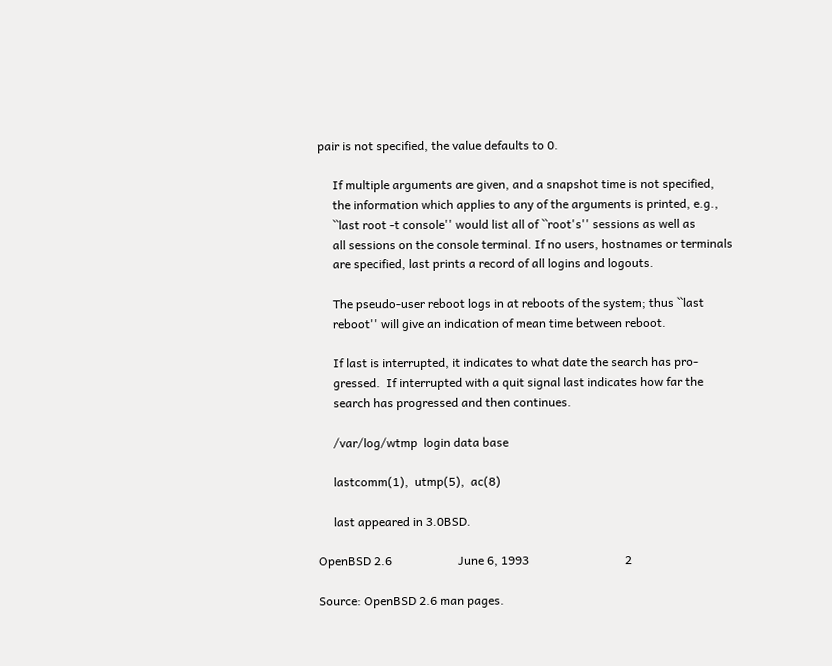pair is not specified, the value defaults to 0.

     If multiple arguments are given, and a snapshot time is not specified,
     the information which applies to any of the arguments is printed, e.g.,
     ``last root -t console'' would list all of ``root's'' sessions as well as
     all sessions on the console terminal. If no users, hostnames or terminals
     are specified, last prints a record of all logins and logouts.

     The pseudo-user reboot logs in at reboots of the system; thus ``last
     reboot'' will give an indication of mean time between reboot.

     If last is interrupted, it indicates to what date the search has pro-
     gressed.  If interrupted with a quit signal last indicates how far the
     search has progressed and then continues.

     /var/log/wtmp  login data base

     lastcomm(1),  utmp(5),  ac(8)

     last appeared in 3.0BSD.

OpenBSD 2.6                      June 6, 1993                                2

Source: OpenBSD 2.6 man pages.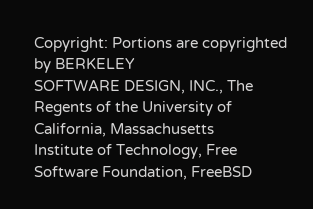Copyright: Portions are copyrighted by BERKELEY
SOFTWARE DESIGN, INC., The Regents of the University of California, Massachusetts
Institute of Technology, Free Software Foundation, FreeBSD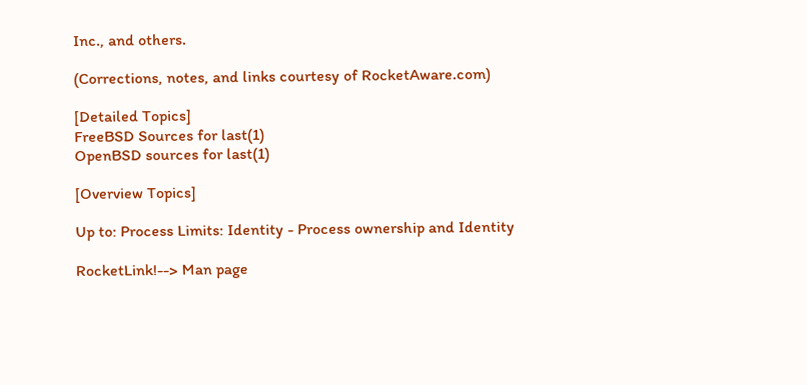Inc., and others.

(Corrections, notes, and links courtesy of RocketAware.com)

[Detailed Topics]
FreeBSD Sources for last(1)
OpenBSD sources for last(1)

[Overview Topics]

Up to: Process Limits: Identity - Process ownership and Identity

RocketLink!--> Man page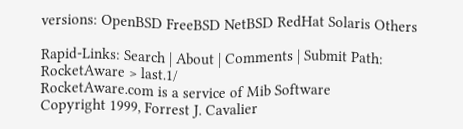versions: OpenBSD FreeBSD NetBSD RedHat Solaris Others

Rapid-Links: Search | About | Comments | Submit Path: RocketAware > last.1/
RocketAware.com is a service of Mib Software
Copyright 1999, Forrest J. Cavalier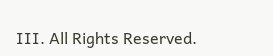III. All Rights Reserved.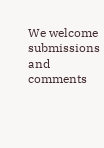We welcome submissions and comments